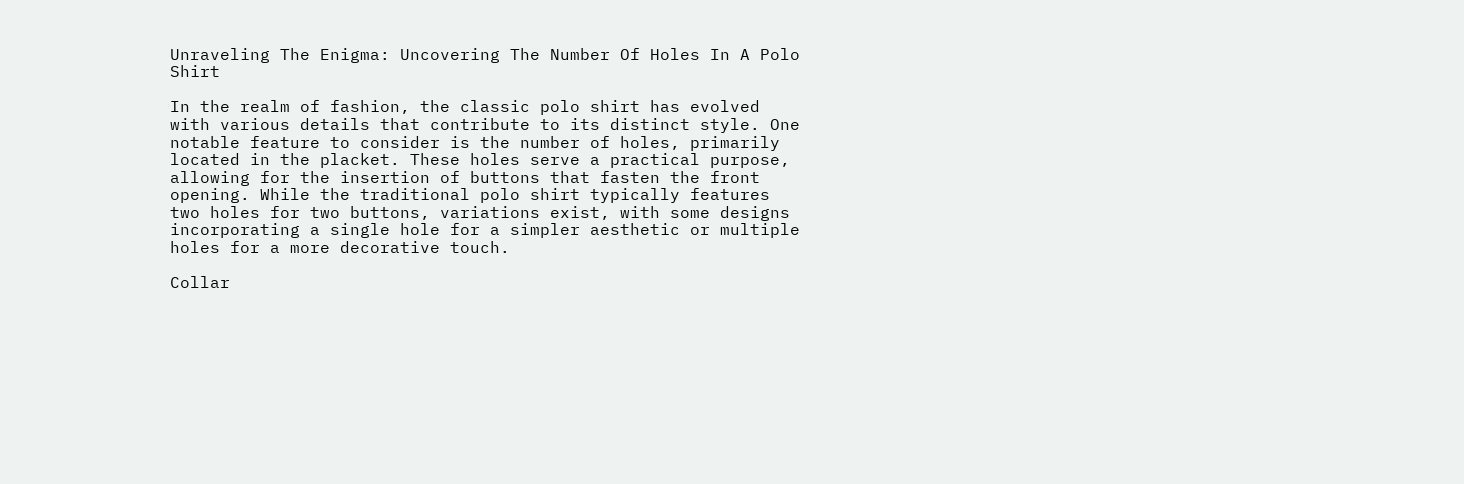Unraveling The Enigma: Uncovering The Number Of Holes In A Polo Shirt

In the realm of fashion, the classic polo shirt has evolved with various details that contribute to its distinct style. One notable feature to consider is the number of holes, primarily located in the placket. These holes serve a practical purpose, allowing for the insertion of buttons that fasten the front opening. While the traditional polo shirt typically features two holes for two buttons, variations exist, with some designs incorporating a single hole for a simpler aesthetic or multiple holes for a more decorative touch.

Collar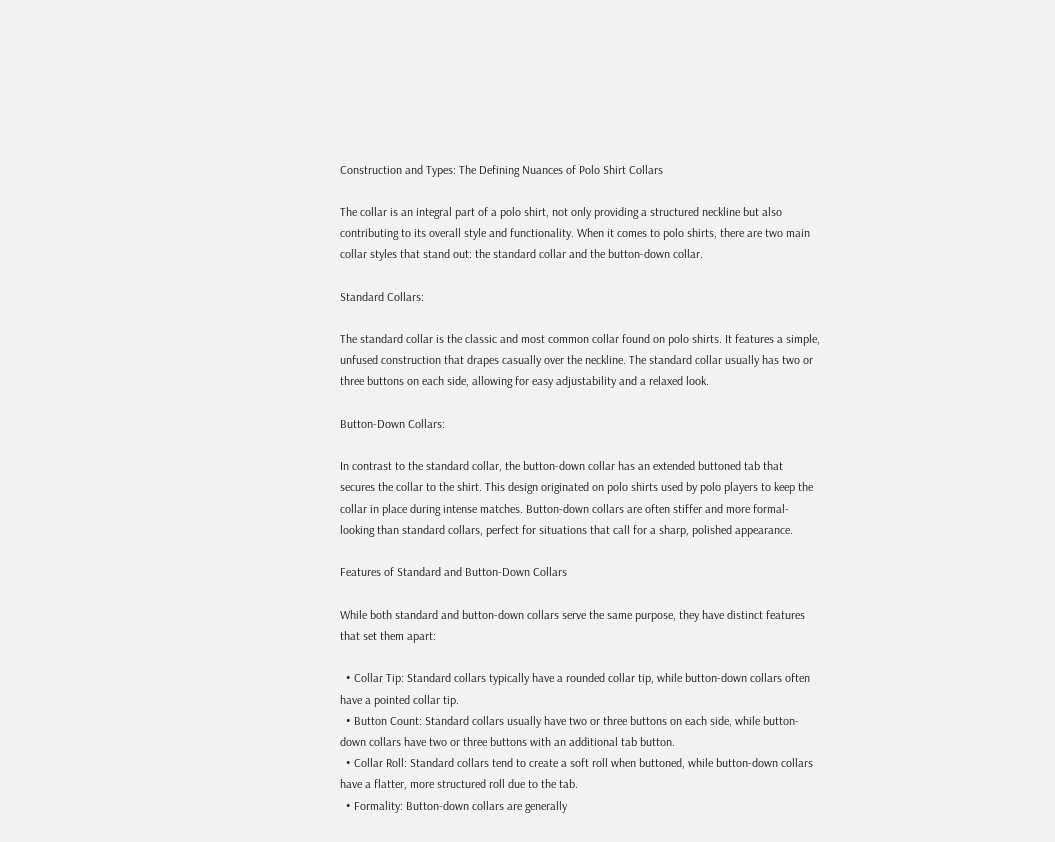Construction and Types: The Defining Nuances of Polo Shirt Collars

The collar is an integral part of a polo shirt, not only providing a structured neckline but also contributing to its overall style and functionality. When it comes to polo shirts, there are two main collar styles that stand out: the standard collar and the button-down collar.

Standard Collars:

The standard collar is the classic and most common collar found on polo shirts. It features a simple, unfused construction that drapes casually over the neckline. The standard collar usually has two or three buttons on each side, allowing for easy adjustability and a relaxed look.

Button-Down Collars:

In contrast to the standard collar, the button-down collar has an extended buttoned tab that secures the collar to the shirt. This design originated on polo shirts used by polo players to keep the collar in place during intense matches. Button-down collars are often stiffer and more formal-looking than standard collars, perfect for situations that call for a sharp, polished appearance.

Features of Standard and Button-Down Collars

While both standard and button-down collars serve the same purpose, they have distinct features that set them apart:

  • Collar Tip: Standard collars typically have a rounded collar tip, while button-down collars often have a pointed collar tip.
  • Button Count: Standard collars usually have two or three buttons on each side, while button-down collars have two or three buttons with an additional tab button.
  • Collar Roll: Standard collars tend to create a soft roll when buttoned, while button-down collars have a flatter, more structured roll due to the tab.
  • Formality: Button-down collars are generally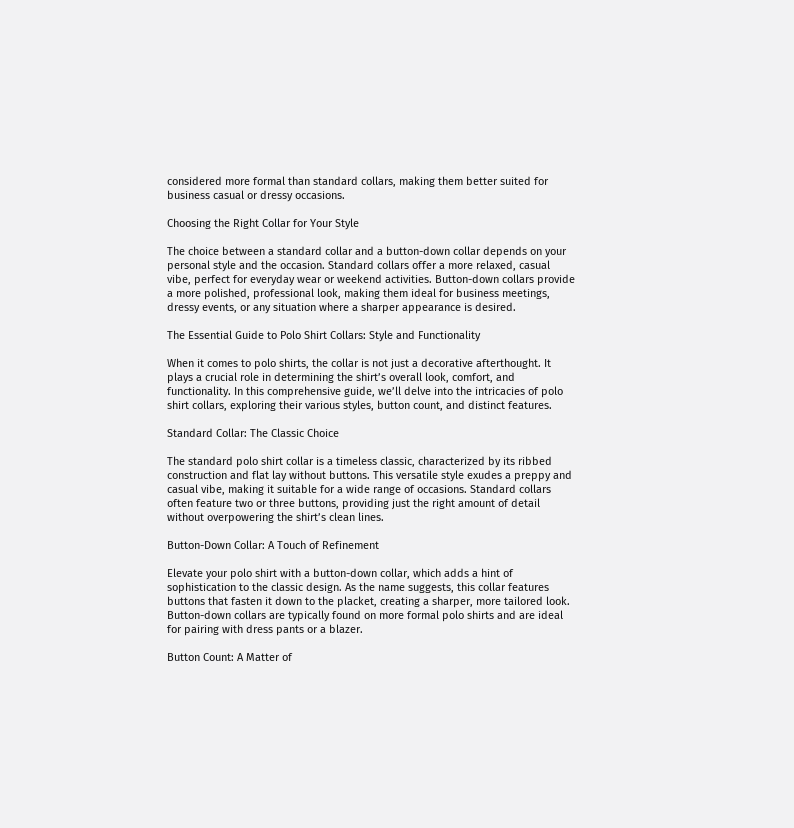considered more formal than standard collars, making them better suited for business casual or dressy occasions.

Choosing the Right Collar for Your Style

The choice between a standard collar and a button-down collar depends on your personal style and the occasion. Standard collars offer a more relaxed, casual vibe, perfect for everyday wear or weekend activities. Button-down collars provide a more polished, professional look, making them ideal for business meetings, dressy events, or any situation where a sharper appearance is desired.

The Essential Guide to Polo Shirt Collars: Style and Functionality

When it comes to polo shirts, the collar is not just a decorative afterthought. It plays a crucial role in determining the shirt’s overall look, comfort, and functionality. In this comprehensive guide, we’ll delve into the intricacies of polo shirt collars, exploring their various styles, button count, and distinct features.

Standard Collar: The Classic Choice

The standard polo shirt collar is a timeless classic, characterized by its ribbed construction and flat lay without buttons. This versatile style exudes a preppy and casual vibe, making it suitable for a wide range of occasions. Standard collars often feature two or three buttons, providing just the right amount of detail without overpowering the shirt’s clean lines.

Button-Down Collar: A Touch of Refinement

Elevate your polo shirt with a button-down collar, which adds a hint of sophistication to the classic design. As the name suggests, this collar features buttons that fasten it down to the placket, creating a sharper, more tailored look. Button-down collars are typically found on more formal polo shirts and are ideal for pairing with dress pants or a blazer.

Button Count: A Matter of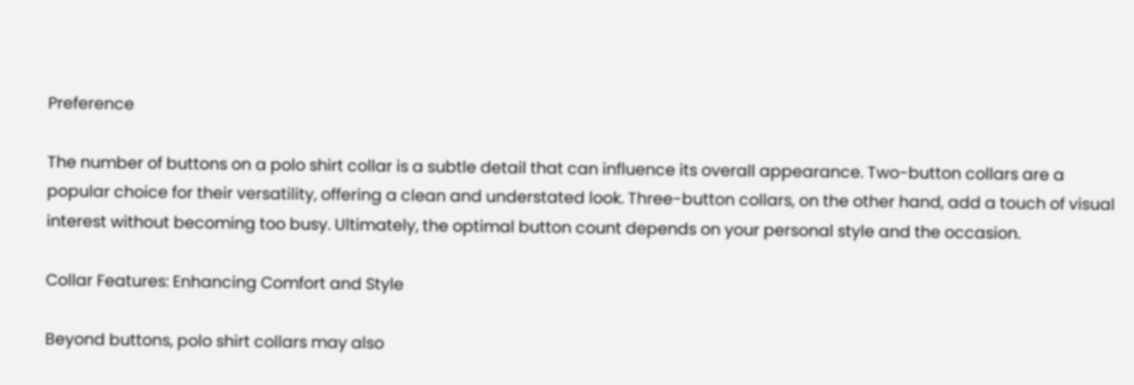Preference

The number of buttons on a polo shirt collar is a subtle detail that can influence its overall appearance. Two-button collars are a popular choice for their versatility, offering a clean and understated look. Three-button collars, on the other hand, add a touch of visual interest without becoming too busy. Ultimately, the optimal button count depends on your personal style and the occasion.

Collar Features: Enhancing Comfort and Style

Beyond buttons, polo shirt collars may also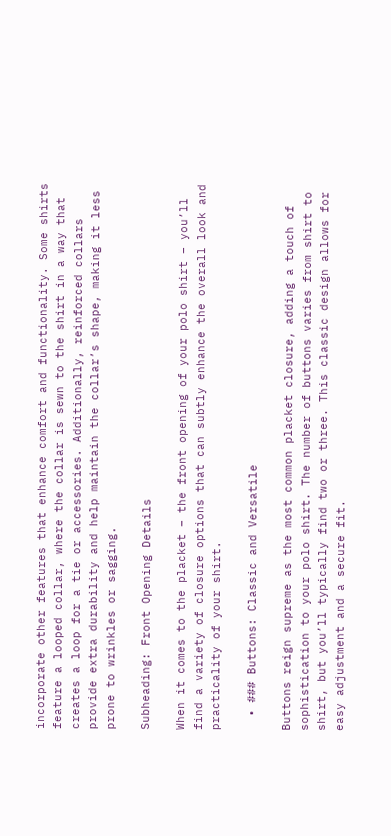incorporate other features that enhance comfort and functionality. Some shirts feature a looped collar, where the collar is sewn to the shirt in a way that creates a loop for a tie or accessories. Additionally, reinforced collars provide extra durability and help maintain the collar’s shape, making it less prone to wrinkles or sagging.

Subheading: Front Opening Details

When it comes to the placket – the front opening of your polo shirt – you’ll find a variety of closure options that can subtly enhance the overall look and practicality of your shirt.

  • ### Buttons: Classic and Versatile

Buttons reign supreme as the most common placket closure, adding a touch of sophistication to your polo shirt. The number of buttons varies from shirt to shirt, but you’ll typically find two or three. This classic design allows for easy adjustment and a secure fit.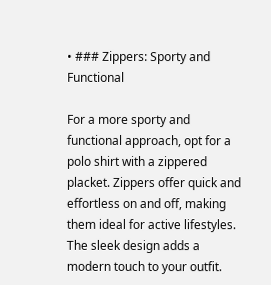• ### Zippers: Sporty and Functional

For a more sporty and functional approach, opt for a polo shirt with a zippered placket. Zippers offer quick and effortless on and off, making them ideal for active lifestyles. The sleek design adds a modern touch to your outfit.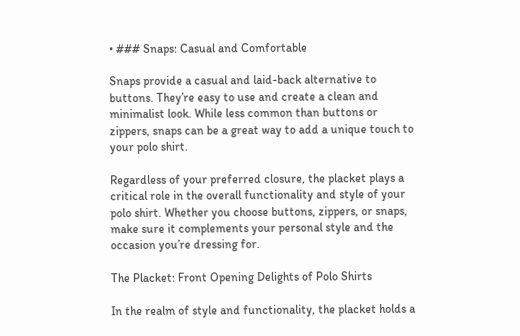• ### Snaps: Casual and Comfortable

Snaps provide a casual and laid-back alternative to buttons. They’re easy to use and create a clean and minimalist look. While less common than buttons or zippers, snaps can be a great way to add a unique touch to your polo shirt.

Regardless of your preferred closure, the placket plays a critical role in the overall functionality and style of your polo shirt. Whether you choose buttons, zippers, or snaps, make sure it complements your personal style and the occasion you’re dressing for.

The Placket: Front Opening Delights of Polo Shirts

In the realm of style and functionality, the placket holds a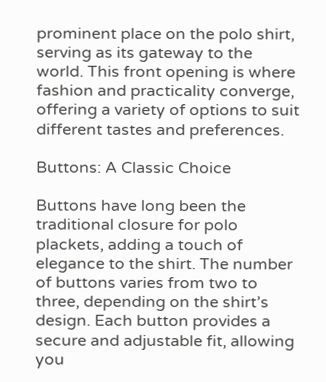prominent place on the polo shirt, serving as its gateway to the world. This front opening is where fashion and practicality converge, offering a variety of options to suit different tastes and preferences.

Buttons: A Classic Choice

Buttons have long been the traditional closure for polo plackets, adding a touch of elegance to the shirt. The number of buttons varies from two to three, depending on the shirt’s design. Each button provides a secure and adjustable fit, allowing you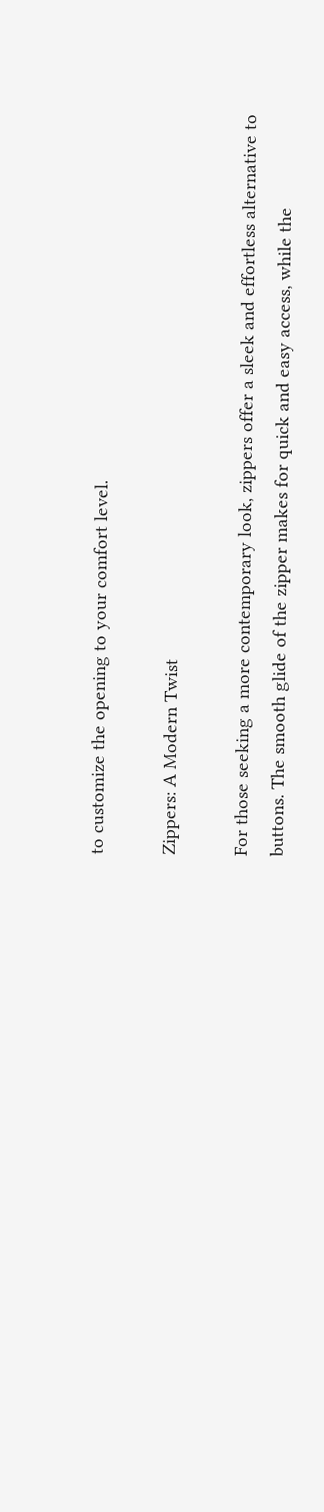to customize the opening to your comfort level.

Zippers: A Modern Twist

For those seeking a more contemporary look, zippers offer a sleek and effortless alternative to buttons. The smooth glide of the zipper makes for quick and easy access, while the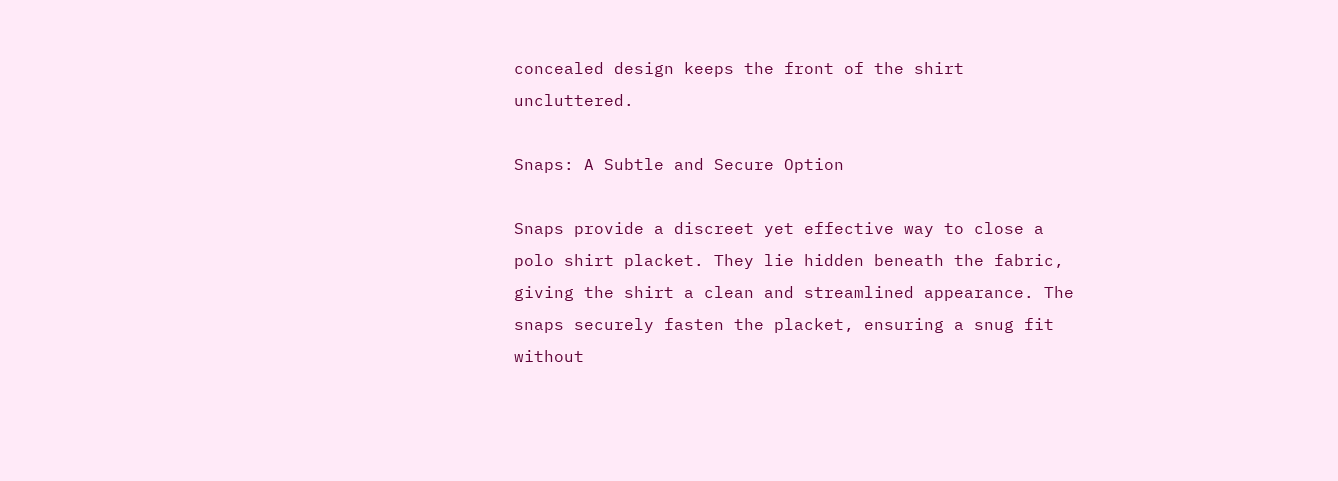concealed design keeps the front of the shirt uncluttered.

Snaps: A Subtle and Secure Option

Snaps provide a discreet yet effective way to close a polo shirt placket. They lie hidden beneath the fabric, giving the shirt a clean and streamlined appearance. The snaps securely fasten the placket, ensuring a snug fit without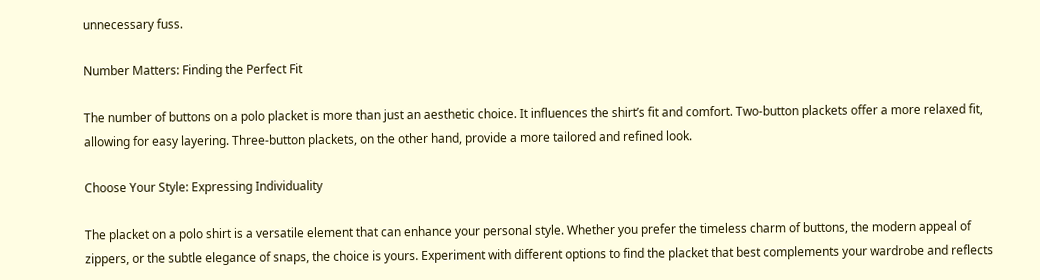unnecessary fuss.

Number Matters: Finding the Perfect Fit

The number of buttons on a polo placket is more than just an aesthetic choice. It influences the shirt’s fit and comfort. Two-button plackets offer a more relaxed fit, allowing for easy layering. Three-button plackets, on the other hand, provide a more tailored and refined look.

Choose Your Style: Expressing Individuality

The placket on a polo shirt is a versatile element that can enhance your personal style. Whether you prefer the timeless charm of buttons, the modern appeal of zippers, or the subtle elegance of snaps, the choice is yours. Experiment with different options to find the placket that best complements your wardrobe and reflects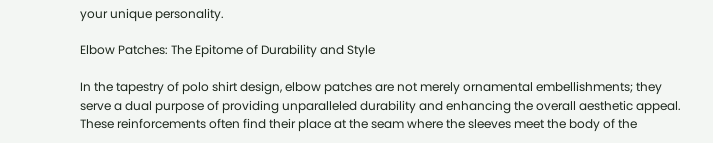your unique personality.

Elbow Patches: The Epitome of Durability and Style

In the tapestry of polo shirt design, elbow patches are not merely ornamental embellishments; they serve a dual purpose of providing unparalleled durability and enhancing the overall aesthetic appeal. These reinforcements often find their place at the seam where the sleeves meet the body of the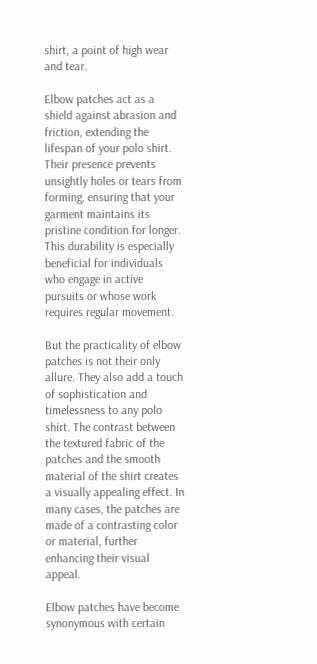shirt, a point of high wear and tear.

Elbow patches act as a shield against abrasion and friction, extending the lifespan of your polo shirt. Their presence prevents unsightly holes or tears from forming, ensuring that your garment maintains its pristine condition for longer. This durability is especially beneficial for individuals who engage in active pursuits or whose work requires regular movement.

But the practicality of elbow patches is not their only allure. They also add a touch of sophistication and timelessness to any polo shirt. The contrast between the textured fabric of the patches and the smooth material of the shirt creates a visually appealing effect. In many cases, the patches are made of a contrasting color or material, further enhancing their visual appeal.

Elbow patches have become synonymous with certain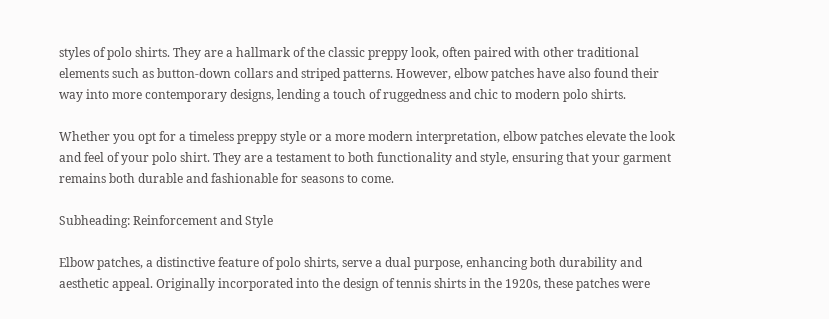styles of polo shirts. They are a hallmark of the classic preppy look, often paired with other traditional elements such as button-down collars and striped patterns. However, elbow patches have also found their way into more contemporary designs, lending a touch of ruggedness and chic to modern polo shirts.

Whether you opt for a timeless preppy style or a more modern interpretation, elbow patches elevate the look and feel of your polo shirt. They are a testament to both functionality and style, ensuring that your garment remains both durable and fashionable for seasons to come.

Subheading: Reinforcement and Style

Elbow patches, a distinctive feature of polo shirts, serve a dual purpose, enhancing both durability and aesthetic appeal. Originally incorporated into the design of tennis shirts in the 1920s, these patches were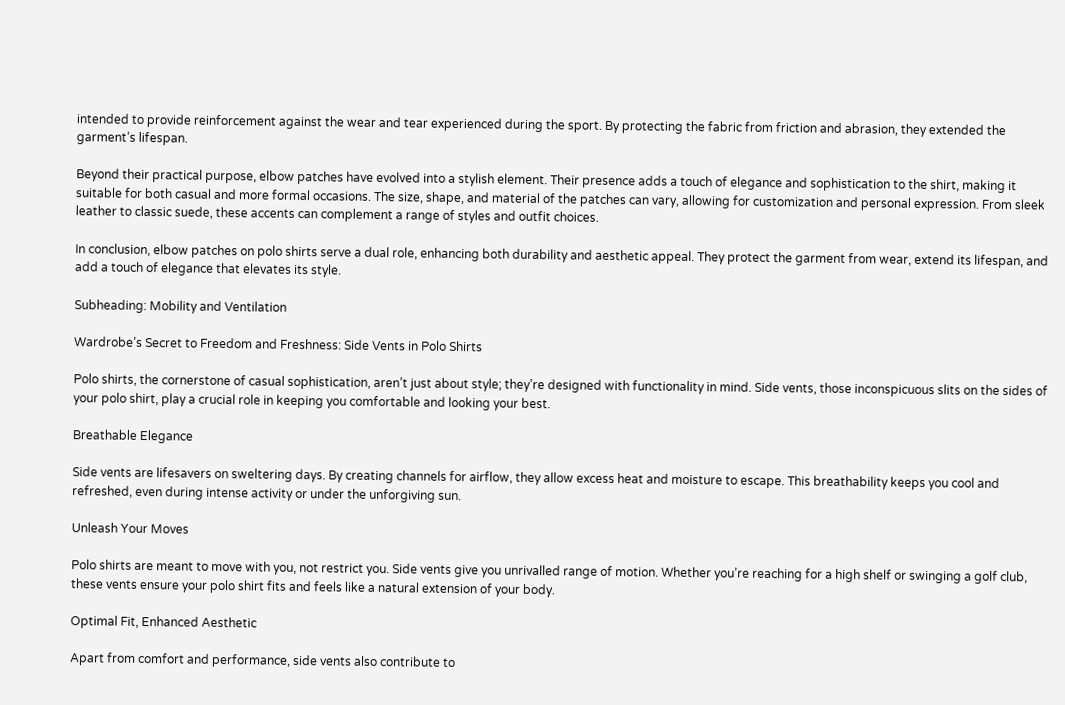intended to provide reinforcement against the wear and tear experienced during the sport. By protecting the fabric from friction and abrasion, they extended the garment’s lifespan.

Beyond their practical purpose, elbow patches have evolved into a stylish element. Their presence adds a touch of elegance and sophistication to the shirt, making it suitable for both casual and more formal occasions. The size, shape, and material of the patches can vary, allowing for customization and personal expression. From sleek leather to classic suede, these accents can complement a range of styles and outfit choices.

In conclusion, elbow patches on polo shirts serve a dual role, enhancing both durability and aesthetic appeal. They protect the garment from wear, extend its lifespan, and add a touch of elegance that elevates its style.

Subheading: Mobility and Ventilation

Wardrobe’s Secret to Freedom and Freshness: Side Vents in Polo Shirts

Polo shirts, the cornerstone of casual sophistication, aren’t just about style; they’re designed with functionality in mind. Side vents, those inconspicuous slits on the sides of your polo shirt, play a crucial role in keeping you comfortable and looking your best.

Breathable Elegance

Side vents are lifesavers on sweltering days. By creating channels for airflow, they allow excess heat and moisture to escape. This breathability keeps you cool and refreshed, even during intense activity or under the unforgiving sun.

Unleash Your Moves

Polo shirts are meant to move with you, not restrict you. Side vents give you unrivalled range of motion. Whether you’re reaching for a high shelf or swinging a golf club, these vents ensure your polo shirt fits and feels like a natural extension of your body.

Optimal Fit, Enhanced Aesthetic

Apart from comfort and performance, side vents also contribute to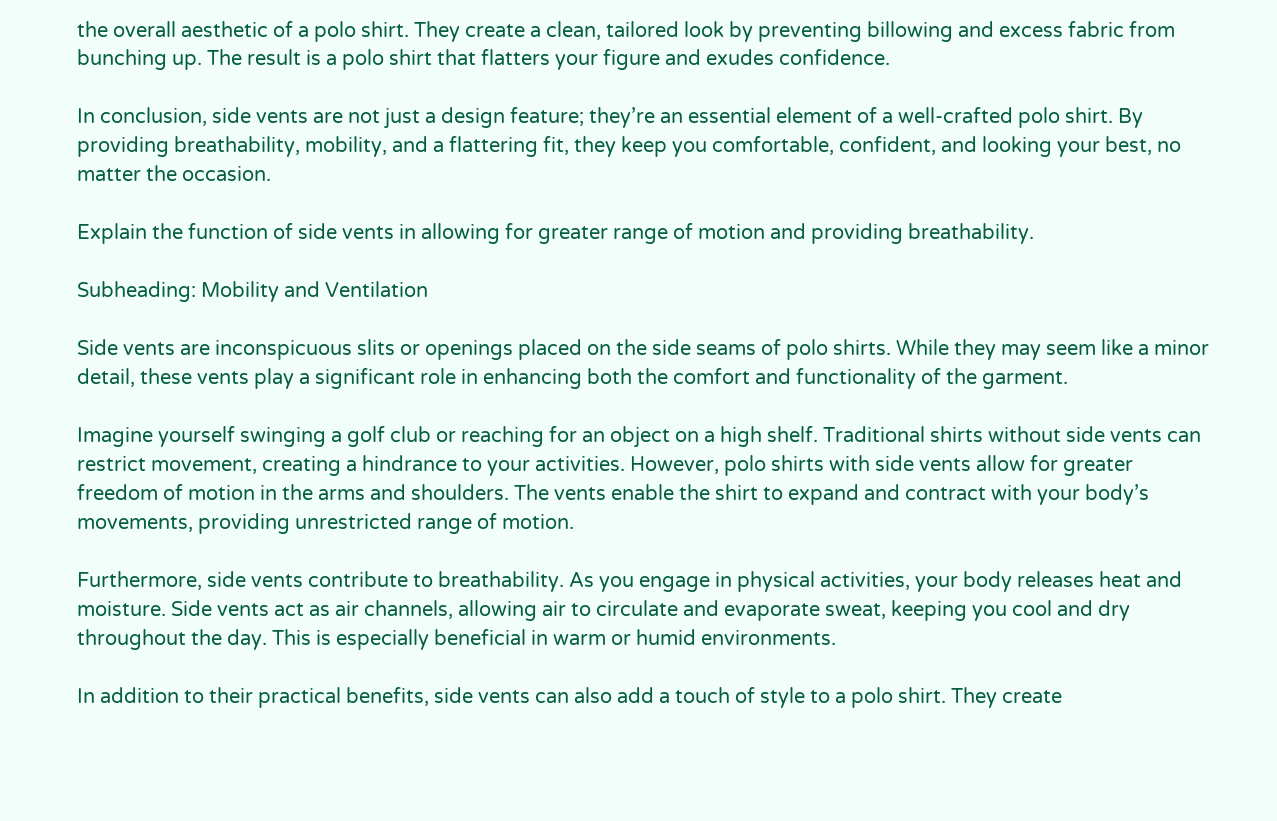the overall aesthetic of a polo shirt. They create a clean, tailored look by preventing billowing and excess fabric from bunching up. The result is a polo shirt that flatters your figure and exudes confidence.

In conclusion, side vents are not just a design feature; they’re an essential element of a well-crafted polo shirt. By providing breathability, mobility, and a flattering fit, they keep you comfortable, confident, and looking your best, no matter the occasion.

Explain the function of side vents in allowing for greater range of motion and providing breathability.

Subheading: Mobility and Ventilation

Side vents are inconspicuous slits or openings placed on the side seams of polo shirts. While they may seem like a minor detail, these vents play a significant role in enhancing both the comfort and functionality of the garment.

Imagine yourself swinging a golf club or reaching for an object on a high shelf. Traditional shirts without side vents can restrict movement, creating a hindrance to your activities. However, polo shirts with side vents allow for greater freedom of motion in the arms and shoulders. The vents enable the shirt to expand and contract with your body’s movements, providing unrestricted range of motion.

Furthermore, side vents contribute to breathability. As you engage in physical activities, your body releases heat and moisture. Side vents act as air channels, allowing air to circulate and evaporate sweat, keeping you cool and dry throughout the day. This is especially beneficial in warm or humid environments.

In addition to their practical benefits, side vents can also add a touch of style to a polo shirt. They create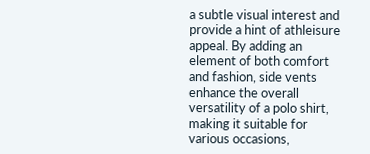a subtle visual interest and provide a hint of athleisure appeal. By adding an element of both comfort and fashion, side vents enhance the overall versatility of a polo shirt, making it suitable for various occasions,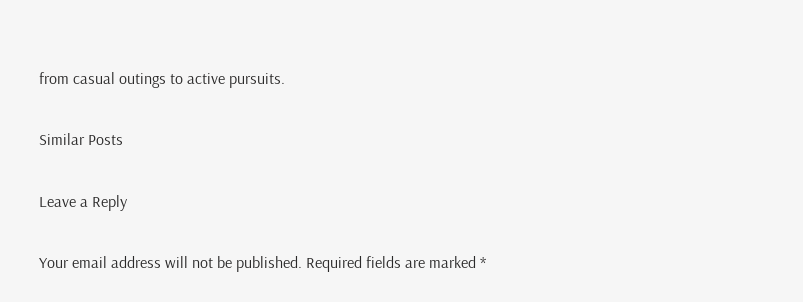from casual outings to active pursuits.

Similar Posts

Leave a Reply

Your email address will not be published. Required fields are marked *